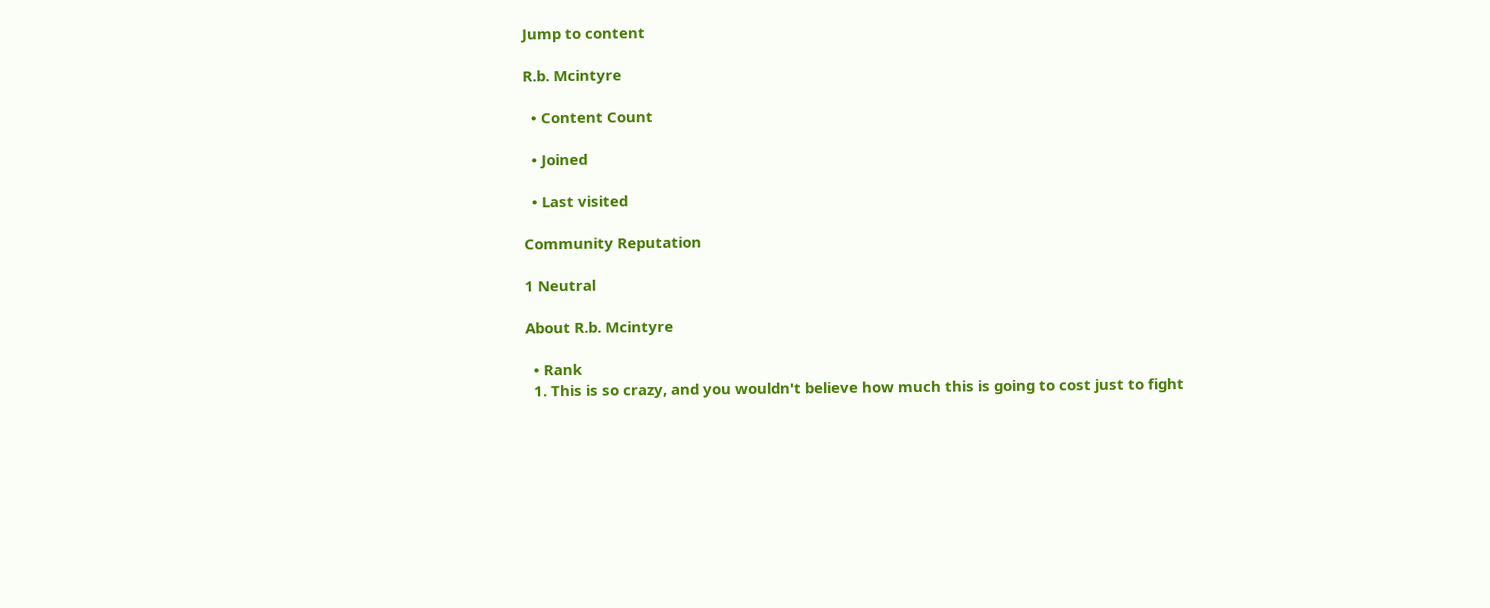Jump to content

R.b. Mcintyre

  • Content Count

  • Joined

  • Last visited

Community Reputation

1 Neutral

About R.b. Mcintyre

  • Rank
  1. This is so crazy, and you wouldn't believe how much this is going to cost just to fight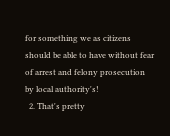for something we as citizens should be able to have without fear of arrest and felony prosecution by local authority's!
  2. That's pretty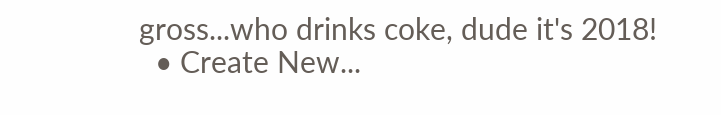gross...who drinks coke, dude it's 2018!
  • Create New...